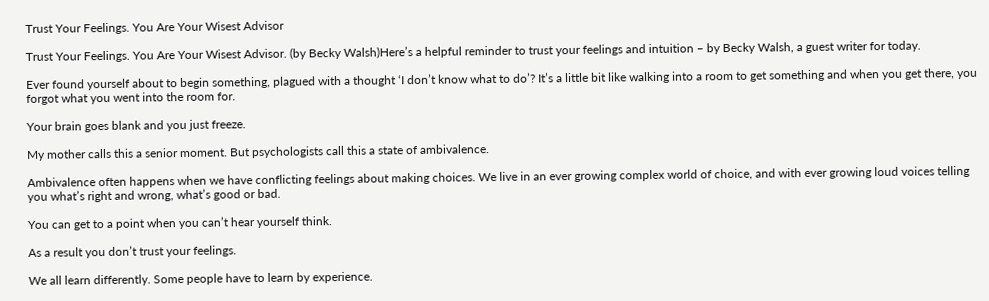Trust Your Feelings. You Are Your Wisest Advisor

Trust Your Feelings. You Are Your Wisest Advisor. (by Becky Walsh)Here’s a helpful reminder to trust your feelings and intuition – by Becky Walsh, a guest writer for today.

Ever found yourself about to begin something, plagued with a thought ‘I don’t know what to do’? It’s a little bit like walking into a room to get something and when you get there, you forgot what you went into the room for.

Your brain goes blank and you just freeze.

My mother calls this a senior moment. But psychologists call this a state of ambivalence.

Ambivalence often happens when we have conflicting feelings about making choices. We live in an ever growing complex world of choice, and with ever growing loud voices telling you what’s right and wrong, what’s good or bad.

You can get to a point when you can’t hear yourself think.

As a result you don’t trust your feelings.

We all learn differently. Some people have to learn by experience.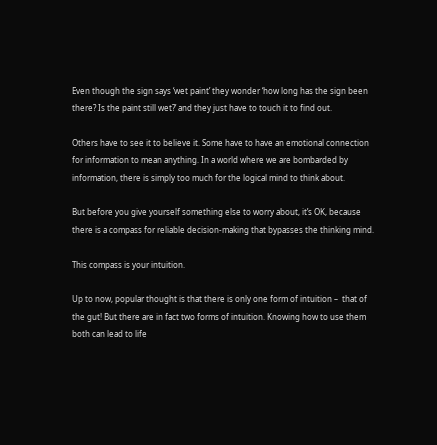Even though the sign says ‘wet paint’ they wonder ‘how long has the sign been there? Is the paint still wet?’ and they just have to touch it to find out.

Others have to see it to believe it. Some have to have an emotional connection for information to mean anything. In a world where we are bombarded by information, there is simply too much for the logical mind to think about.

But before you give yourself something else to worry about, it’s OK, because there is a compass for reliable decision-making that bypasses the thinking mind.

This compass is your intuition.

Up to now, popular thought is that there is only one form of intuition –  that of the gut! But there are in fact two forms of intuition. Knowing how to use them both can lead to life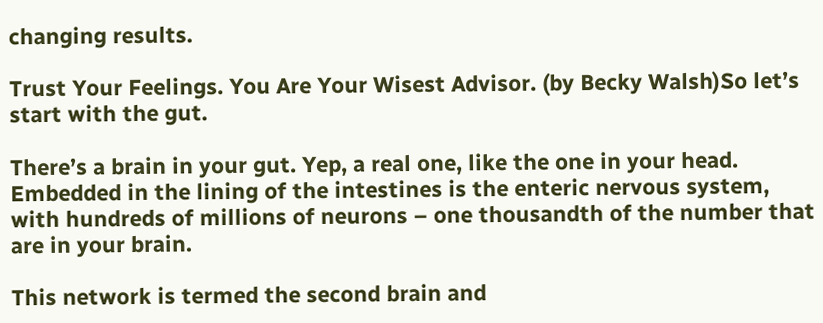changing results.

Trust Your Feelings. You Are Your Wisest Advisor. (by Becky Walsh)So let’s start with the gut.

There’s a brain in your gut. Yep, a real one, like the one in your head. Embedded in the lining of the intestines is the enteric nervous system, with hundreds of millions of neurons – one thousandth of the number that are in your brain.

This network is termed the second brain and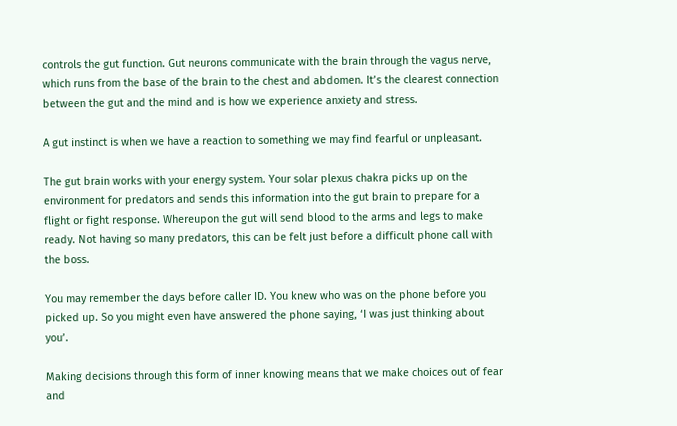controls the gut function. Gut neurons communicate with the brain through the vagus nerve, which runs from the base of the brain to the chest and abdomen. It’s the clearest connection between the gut and the mind and is how we experience anxiety and stress.

A gut instinct is when we have a reaction to something we may find fearful or unpleasant.

The gut brain works with your energy system. Your solar plexus chakra picks up on the environment for predators and sends this information into the gut brain to prepare for a flight or fight response. Whereupon the gut will send blood to the arms and legs to make ready. Not having so many predators, this can be felt just before a difficult phone call with the boss.

You may remember the days before caller ID. You knew who was on the phone before you picked up. So you might even have answered the phone saying, ‘I was just thinking about you’.

Making decisions through this form of inner knowing means that we make choices out of fear and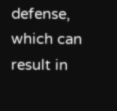defense, which can result in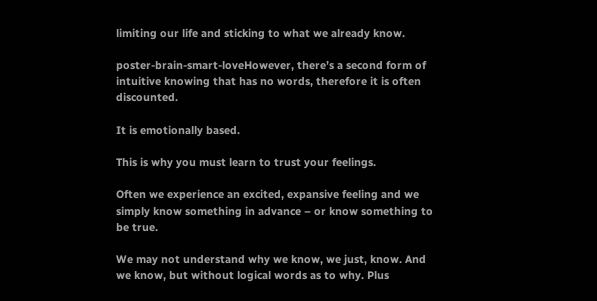limiting our life and sticking to what we already know.

poster-brain-smart-loveHowever, there’s a second form of intuitive knowing that has no words, therefore it is often discounted.

It is emotionally based.

This is why you must learn to trust your feelings.

Often we experience an excited, expansive feeling and we simply know something in advance – or know something to be true.

We may not understand why we know, we just, know. And we know, but without logical words as to why. Plus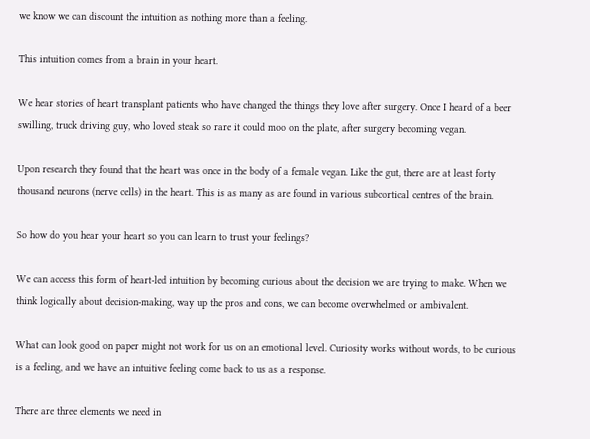we know we can discount the intuition as nothing more than a feeling.

This intuition comes from a brain in your heart.

We hear stories of heart transplant patients who have changed the things they love after surgery. Once I heard of a beer swilling, truck driving guy, who loved steak so rare it could moo on the plate, after surgery becoming vegan.

Upon research they found that the heart was once in the body of a female vegan. Like the gut, there are at least forty thousand neurons (nerve cells) in the heart. This is as many as are found in various subcortical centres of the brain.

So how do you hear your heart so you can learn to trust your feelings?

We can access this form of heart-led intuition by becoming curious about the decision we are trying to make. When we think logically about decision-making, way up the pros and cons, we can become overwhelmed or ambivalent.

What can look good on paper might not work for us on an emotional level. Curiosity works without words, to be curious is a feeling, and we have an intuitive feeling come back to us as a response.

There are three elements we need in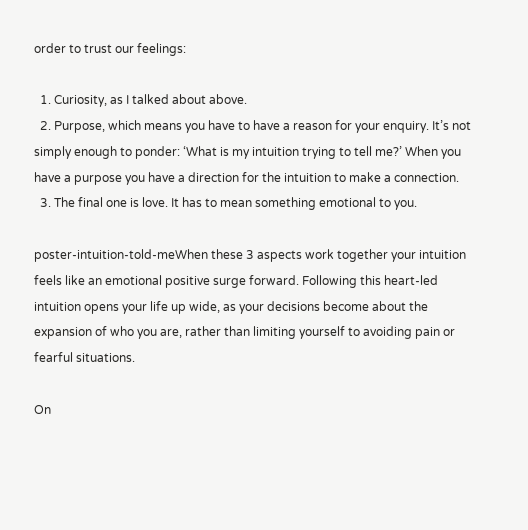order to trust our feelings:

  1. Curiosity, as I talked about above.
  2. Purpose, which means you have to have a reason for your enquiry. It’s not simply enough to ponder: ‘What is my intuition trying to tell me?’ When you have a purpose you have a direction for the intuition to make a connection.
  3. The final one is love. It has to mean something emotional to you.

poster-intuition-told-meWhen these 3 aspects work together your intuition feels like an emotional positive surge forward. Following this heart-led intuition opens your life up wide, as your decisions become about the expansion of who you are, rather than limiting yourself to avoiding pain or fearful situations.

On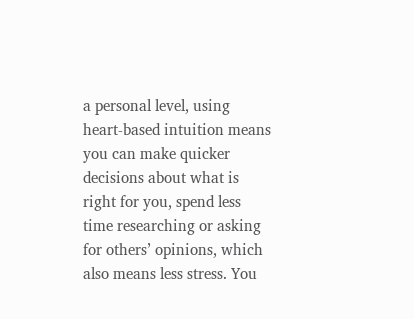a personal level, using heart-based intuition means you can make quicker decisions about what is right for you, spend less time researching or asking for others’ opinions, which also means less stress. You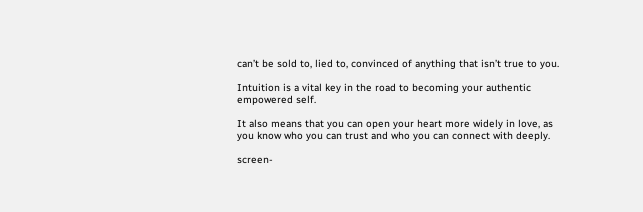can’t be sold to, lied to, convinced of anything that isn’t true to you.

Intuition is a vital key in the road to becoming your authentic empowered self.

It also means that you can open your heart more widely in love, as you know who you can trust and who you can connect with deeply.

screen-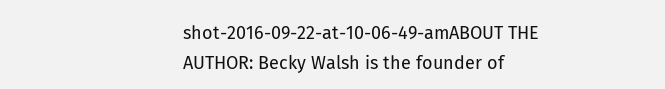shot-2016-09-22-at-10-06-49-amABOUT THE AUTHOR: Becky Walsh is the founder of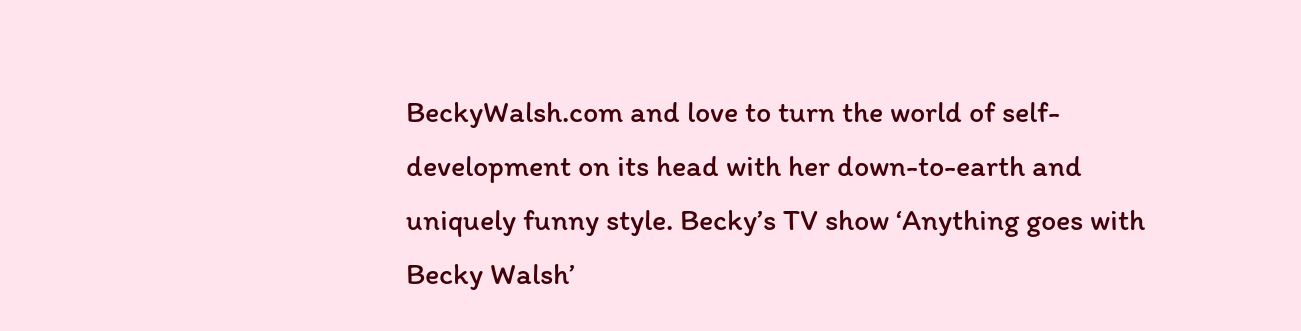BeckyWalsh.com and love to turn the world of self-development on its head with her down-to-earth and uniquely funny style. Becky’s TV show ‘Anything goes with Becky Walsh’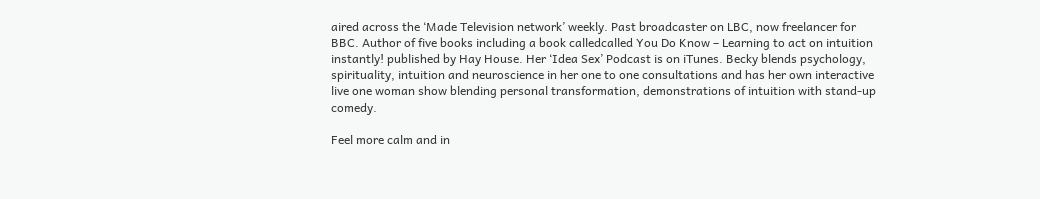aired across the ‘Made Television network’ weekly. Past broadcaster on LBC, now freelancer for BBC. Author of five books including a book calledcalled You Do Know – Learning to act on intuition instantly! published by Hay House. Her ‘Idea Sex’ Podcast is on iTunes. Becky blends psychology, spirituality, intuition and neuroscience in her one to one consultations and has her own interactive live one woman show blending personal transformation, demonstrations of intuition with stand-up comedy.

Feel more calm and in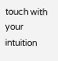touch with your intuition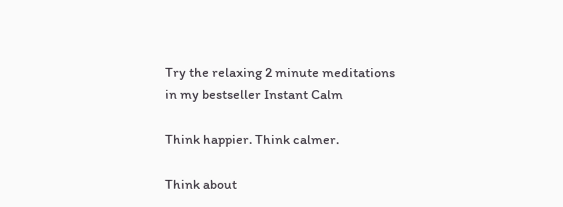Try the relaxing 2 minute meditations in my bestseller Instant Calm

Think happier. Think calmer.

Think about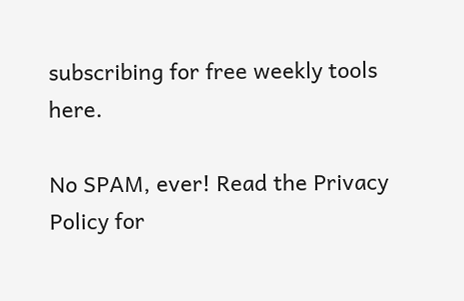subscribing for free weekly tools here.

No SPAM, ever! Read the Privacy Policy for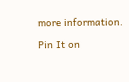more information.

Pin It on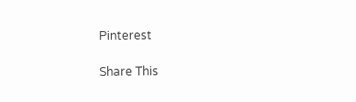Pinterest

Share This